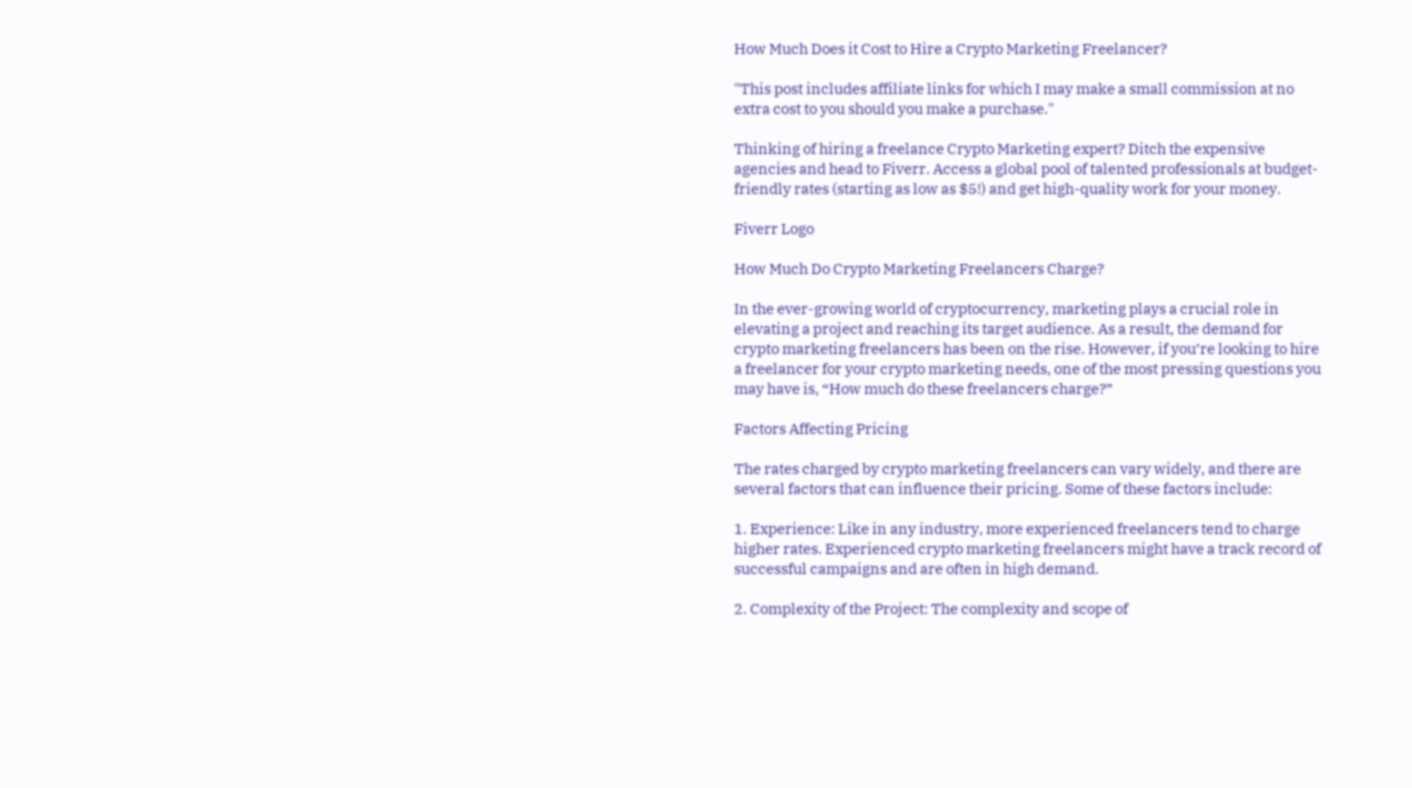How Much Does it Cost to Hire a Crypto Marketing Freelancer?

"This post includes affiliate links for which I may make a small commission at no extra cost to you should you make a purchase."

Thinking of hiring a freelance Crypto Marketing expert? Ditch the expensive agencies and head to Fiverr. Access a global pool of talented professionals at budget-friendly rates (starting as low as $5!) and get high-quality work for your money.

Fiverr Logo

How Much Do Crypto Marketing Freelancers Charge?

In the ever-growing world of cryptocurrency, marketing plays a crucial role in elevating a project and reaching its target audience. As a result, the demand for crypto marketing freelancers has been on the rise. However, if you’re looking to hire a freelancer for your crypto marketing needs, one of the most pressing questions you may have is, “How much do these freelancers charge?”

Factors Affecting Pricing

The rates charged by crypto marketing freelancers can vary widely, and there are several factors that can influence their pricing. Some of these factors include:

1. Experience: Like in any industry, more experienced freelancers tend to charge higher rates. Experienced crypto marketing freelancers might have a track record of successful campaigns and are often in high demand.

2. Complexity of the Project: The complexity and scope of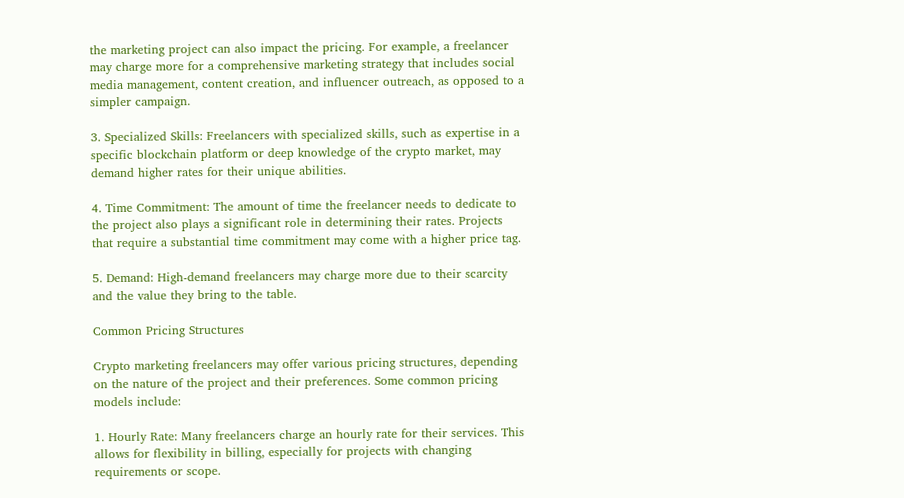the marketing project can also impact the pricing. For example, a freelancer may charge more for a comprehensive marketing strategy that includes social media management, content creation, and influencer outreach, as opposed to a simpler campaign.

3. Specialized Skills: Freelancers with specialized skills, such as expertise in a specific blockchain platform or deep knowledge of the crypto market, may demand higher rates for their unique abilities.

4. Time Commitment: The amount of time the freelancer needs to dedicate to the project also plays a significant role in determining their rates. Projects that require a substantial time commitment may come with a higher price tag.

5. Demand: High-demand freelancers may charge more due to their scarcity and the value they bring to the table.

Common Pricing Structures

Crypto marketing freelancers may offer various pricing structures, depending on the nature of the project and their preferences. Some common pricing models include:

1. Hourly Rate: Many freelancers charge an hourly rate for their services. This allows for flexibility in billing, especially for projects with changing requirements or scope.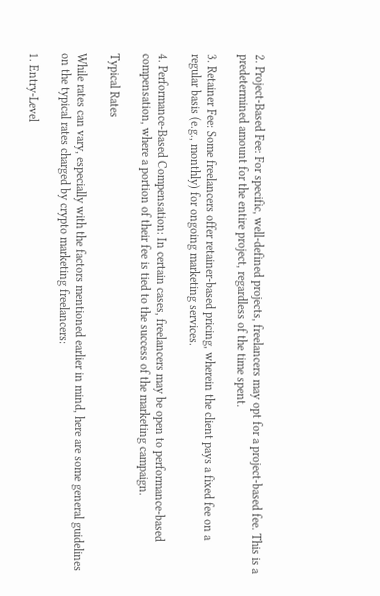2. Project-Based Fee: For specific, well-defined projects, freelancers may opt for a project-based fee. This is a predetermined amount for the entire project, regardless of the time spent.

3. Retainer Fee: Some freelancers offer retainer-based pricing, wherein the client pays a fixed fee on a regular basis (e.g., monthly) for ongoing marketing services.

4. Performance-Based Compensation: In certain cases, freelancers may be open to performance-based compensation, where a portion of their fee is tied to the success of the marketing campaign.

Typical Rates

While rates can vary, especially with the factors mentioned earlier in mind, here are some general guidelines on the typical rates charged by crypto marketing freelancers:

1. Entry-Level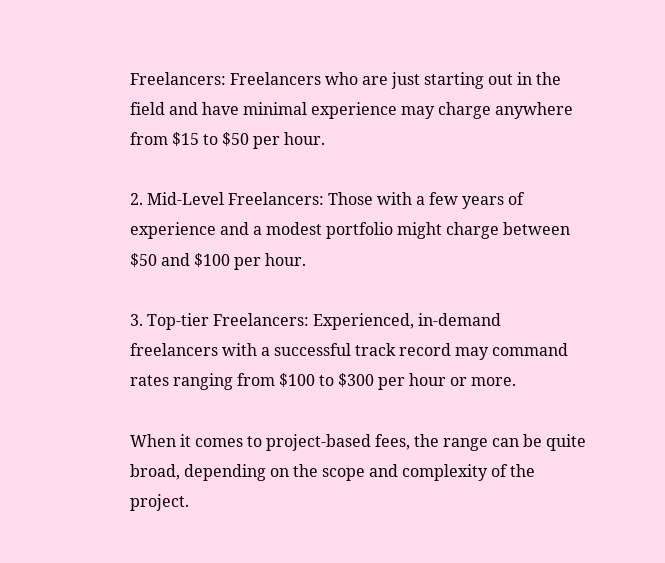Freelancers: Freelancers who are just starting out in the field and have minimal experience may charge anywhere from $15 to $50 per hour.

2. Mid-Level Freelancers: Those with a few years of experience and a modest portfolio might charge between $50 and $100 per hour.

3. Top-tier Freelancers: Experienced, in-demand freelancers with a successful track record may command rates ranging from $100 to $300 per hour or more.

When it comes to project-based fees, the range can be quite broad, depending on the scope and complexity of the project.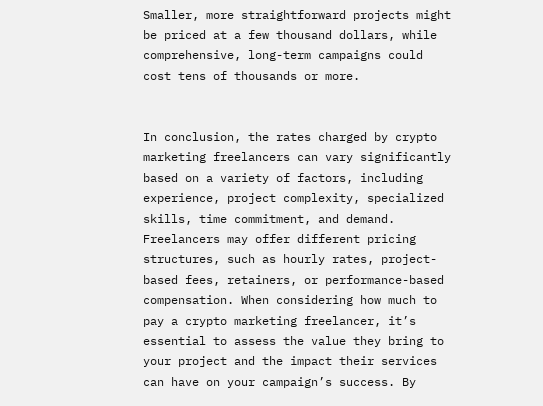Smaller, more straightforward projects might be priced at a few thousand dollars, while comprehensive, long-term campaigns could cost tens of thousands or more.


In conclusion, the rates charged by crypto marketing freelancers can vary significantly based on a variety of factors, including experience, project complexity, specialized skills, time commitment, and demand. Freelancers may offer different pricing structures, such as hourly rates, project-based fees, retainers, or performance-based compensation. When considering how much to pay a crypto marketing freelancer, it’s essential to assess the value they bring to your project and the impact their services can have on your campaign’s success. By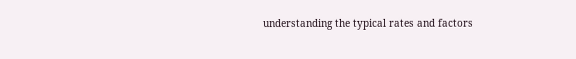understanding the typical rates and factors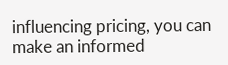influencing pricing, you can make an informed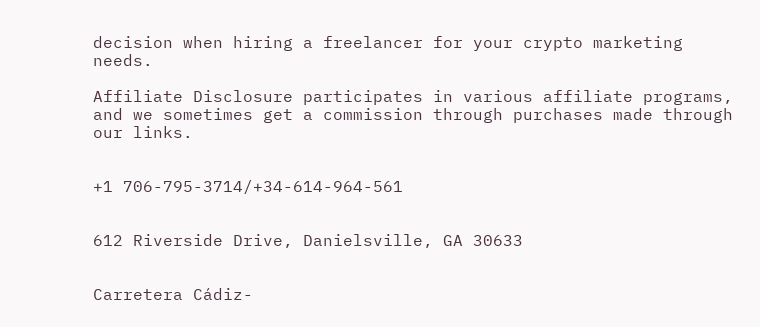decision when hiring a freelancer for your crypto marketing needs.

Affiliate Disclosure participates in various affiliate programs, and we sometimes get a commission through purchases made through our links.


+1 706-795-3714/+34-614-964-561


612 Riverside Drive, Danielsville, GA 30633


Carretera Cádiz-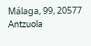Málaga, 99, 20577 Antzuola